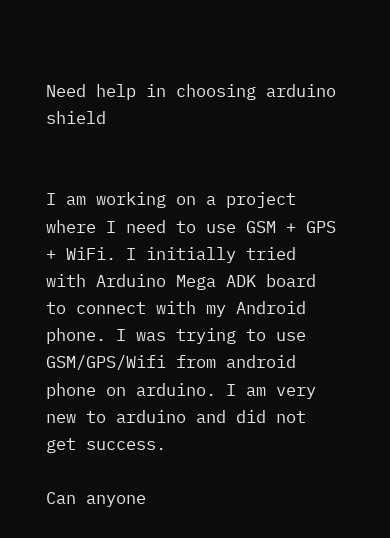Need help in choosing arduino shield


I am working on a project where I need to use GSM + GPS + WiFi. I initially tried with Arduino Mega ADK board to connect with my Android phone. I was trying to use GSM/GPS/Wifi from android phone on arduino. I am very new to arduino and did not get success.

Can anyone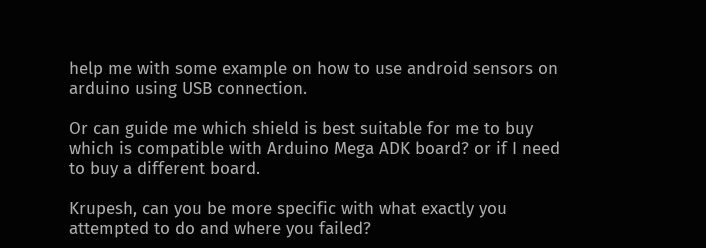help me with some example on how to use android sensors on arduino using USB connection.

Or can guide me which shield is best suitable for me to buy which is compatible with Arduino Mega ADK board? or if I need to buy a different board.

Krupesh, can you be more specific with what exactly you attempted to do and where you failed?